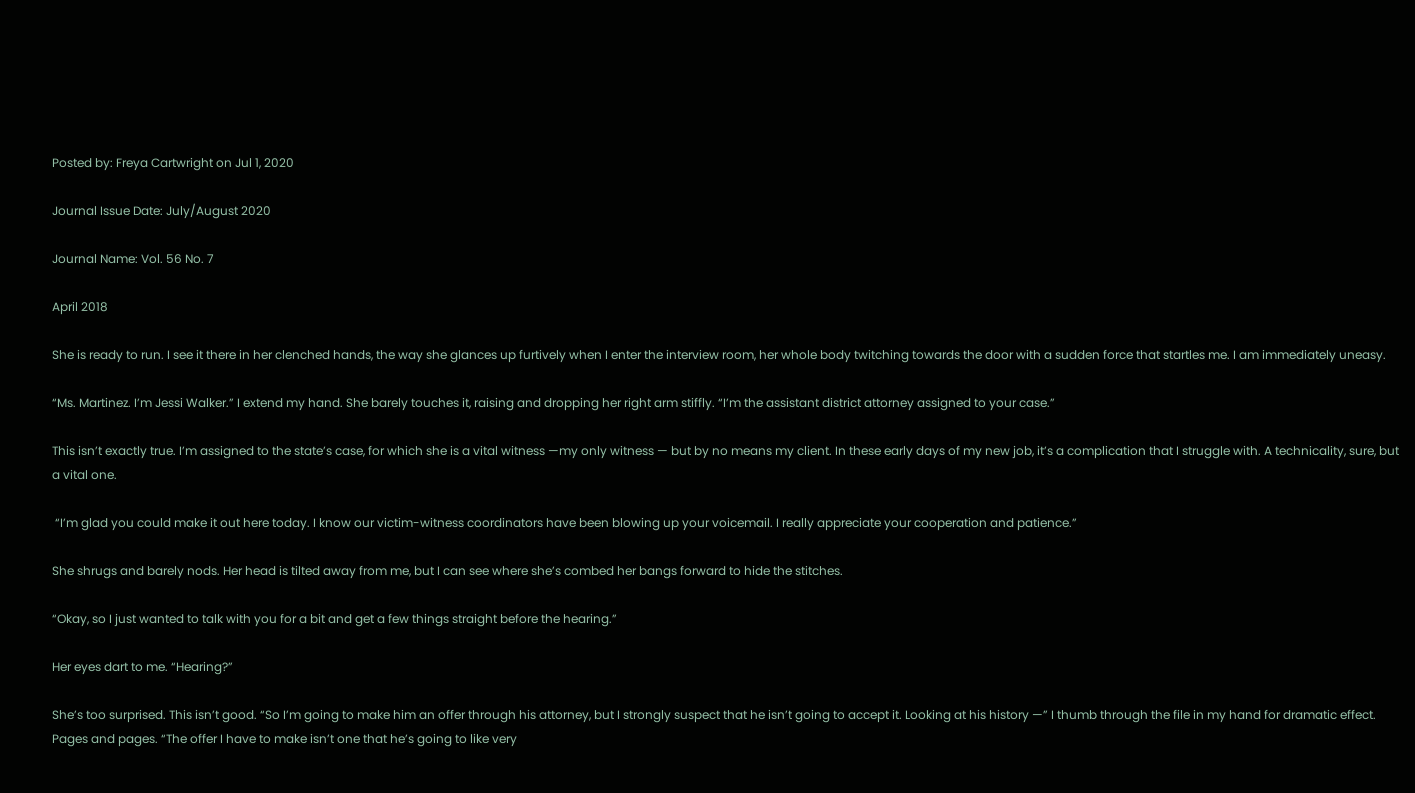Posted by: Freya Cartwright on Jul 1, 2020

Journal Issue Date: July/August 2020

Journal Name: Vol. 56 No. 7

April 2018

She is ready to run. I see it there in her clenched hands, the way she glances up furtively when I enter the interview room, her whole body twitching towards the door with a sudden force that startles me. I am immediately uneasy.

“Ms. Martinez. I’m Jessi Walker.” I extend my hand. She barely touches it, raising and dropping her right arm stiffly. “I’m the assistant district attorney assigned to your case.”

This isn’t exactly true. I’m assigned to the state’s case, for which she is a vital witness —my only witness — but by no means my client. In these early days of my new job, it’s a complication that I struggle with. A technicality, sure, but a vital one.

 “I’m glad you could make it out here today. I know our victim-witness coordinators have been blowing up your voicemail. I really appreciate your cooperation and patience.”

She shrugs and barely nods. Her head is tilted away from me, but I can see where she’s combed her bangs forward to hide the stitches.

“Okay, so I just wanted to talk with you for a bit and get a few things straight before the hearing.”

Her eyes dart to me. “Hearing?”

She’s too surprised. This isn’t good. “So I’m going to make him an offer through his attorney, but I strongly suspect that he isn’t going to accept it. Looking at his history —” I thumb through the file in my hand for dramatic effect. Pages and pages. “The offer I have to make isn’t one that he’s going to like very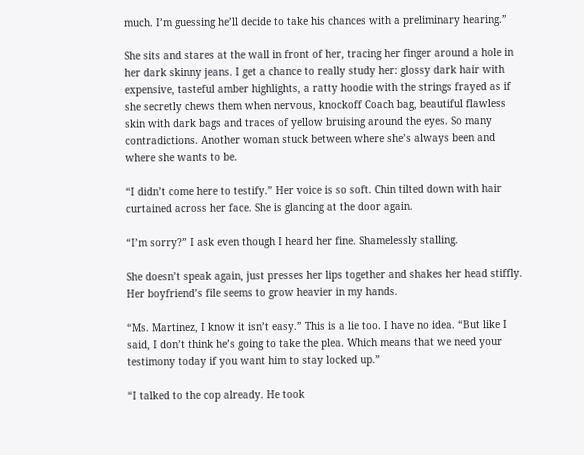much. I’m guessing he’ll decide to take his chances with a preliminary hearing.”

She sits and stares at the wall in front of her, tracing her finger around a hole in her dark skinny jeans. I get a chance to really study her: glossy dark hair with expensive, tasteful amber highlights, a ratty hoodie with the strings frayed as if she secretly chews them when nervous, knockoff Coach bag, beautiful flawless skin with dark bags and traces of yellow bruising around the eyes. So many contradictions. Another woman stuck between where she’s always been and where she wants to be.

“I didn’t come here to testify.” Her voice is so soft. Chin tilted down with hair curtained across her face. She is glancing at the door again.

“I’m sorry?” I ask even though I heard her fine. Shamelessly stalling.

She doesn’t speak again, just presses her lips together and shakes her head stiffly. Her boyfriend’s file seems to grow heavier in my hands.

“Ms. Martinez, I know it isn’t easy.” This is a lie too. I have no idea. “But like I said, I don’t think he’s going to take the plea. Which means that we need your testimony today if you want him to stay locked up.”

“I talked to the cop already. He took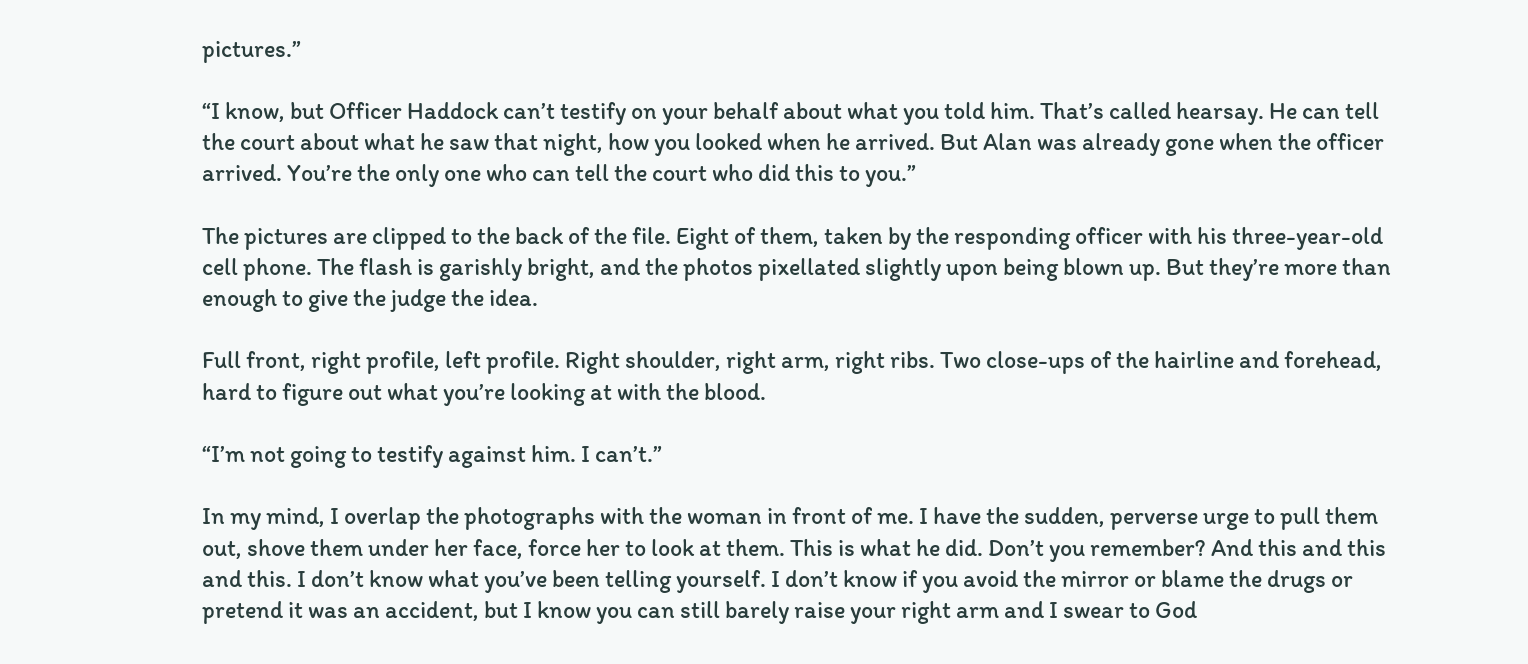pictures.”

“I know, but Officer Haddock can’t testify on your behalf about what you told him. That’s called hearsay. He can tell the court about what he saw that night, how you looked when he arrived. But Alan was already gone when the officer arrived. You’re the only one who can tell the court who did this to you.”

The pictures are clipped to the back of the file. Eight of them, taken by the responding officer with his three-year-old cell phone. The flash is garishly bright, and the photos pixellated slightly upon being blown up. But they’re more than enough to give the judge the idea.

Full front, right profile, left profile. Right shoulder, right arm, right ribs. Two close-ups of the hairline and forehead, hard to figure out what you’re looking at with the blood.

“I’m not going to testify against him. I can’t.”

In my mind, I overlap the photographs with the woman in front of me. I have the sudden, perverse urge to pull them out, shove them under her face, force her to look at them. This is what he did. Don’t you remember? And this and this and this. I don’t know what you’ve been telling yourself. I don’t know if you avoid the mirror or blame the drugs or pretend it was an accident, but I know you can still barely raise your right arm and I swear to God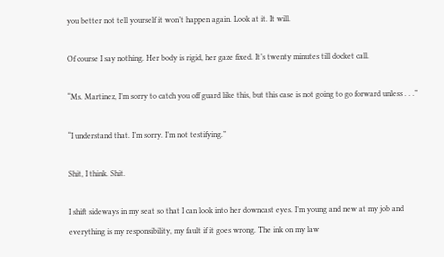you better not tell yourself it won’t happen again. Look at it. It will.

Of course I say nothing. Her body is rigid, her gaze fixed. It’s twenty minutes till docket call.

“Ms. Martinez, I’m sorry to catch you off guard like this, but this case is not going to go forward unless . . .”

“I understand that. I’m sorry. I’m not testifying.”

Shit, I think. Shit.

I shift sideways in my seat so that I can look into her downcast eyes. I’m young and new at my job and everything is my responsibility, my fault if it goes wrong. The ink on my law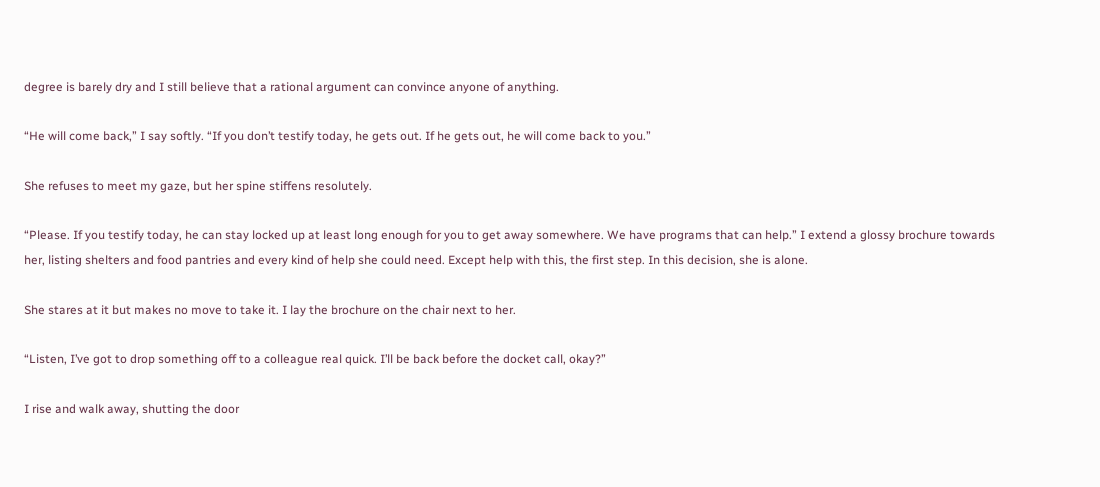degree is barely dry and I still believe that a rational argument can convince anyone of anything.

“He will come back,” I say softly. “If you don’t testify today, he gets out. If he gets out, he will come back to you.”

She refuses to meet my gaze, but her spine stiffens resolutely.

“Please. If you testify today, he can stay locked up at least long enough for you to get away somewhere. We have programs that can help.” I extend a glossy brochure towards her, listing shelters and food pantries and every kind of help she could need. Except help with this, the first step. In this decision, she is alone.

She stares at it but makes no move to take it. I lay the brochure on the chair next to her.

“Listen, I’ve got to drop something off to a colleague real quick. I’ll be back before the docket call, okay?”

I rise and walk away, shutting the door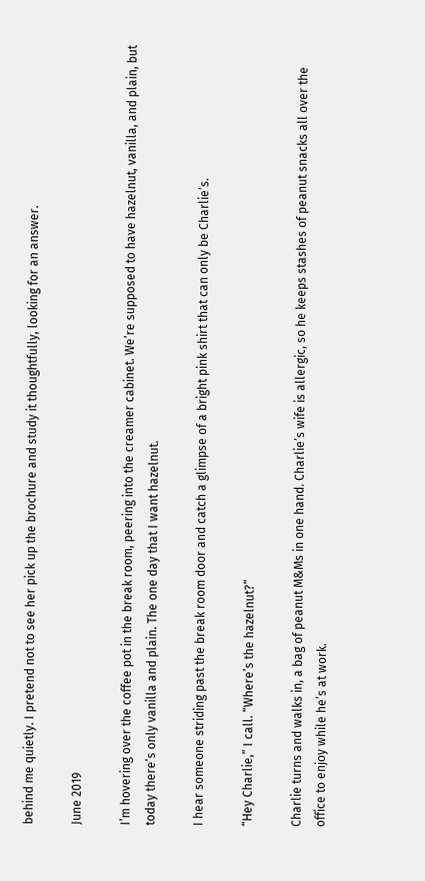behind me quietly. I pretend not to see her pick up the brochure and study it thoughtfully, looking for an answer.

June 2019

I’m hovering over the coffee pot in the break room, peering into the creamer cabinet. We’re supposed to have hazelnut, vanilla, and plain, but today there’s only vanilla and plain. The one day that I want hazelnut.

I hear someone striding past the break room door and catch a glimpse of a bright pink shirt that can only be Charlie’s.

“Hey Charlie,” I call. “Where’s the hazelnut?”

Charlie turns and walks in, a bag of peanut M&Ms in one hand. Charlie’s wife is allergic, so he keeps stashes of peanut snacks all over the office to enjoy while he’s at work.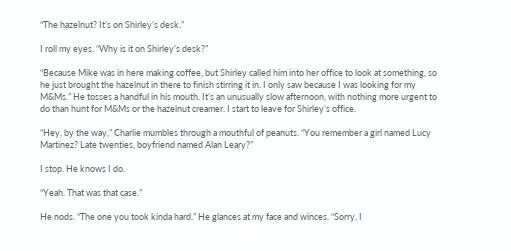“The hazelnut? It’s on Shirley’s desk.”

I roll my eyes. “Why is it on Shirley’s desk?”

“Because Mike was in here making coffee, but Shirley called him into her office to look at something, so he just brought the hazelnut in there to finish stirring it in. I only saw because I was looking for my M&Ms.” He tosses a handful in his mouth. It’s an unusually slow afternoon, with nothing more urgent to do than hunt for M&Ms or the hazelnut creamer. I start to leave for Shirley’s office.

“Hey, by the way,” Charlie mumbles through a mouthful of peanuts. “You remember a girl named Lucy Martinez? Late twenties, boyfriend named Alan Leary?”

I stop. He knows I do.

“Yeah. That was that case.”

He nods. “The one you took kinda hard.” He glances at my face and winces. “Sorry, I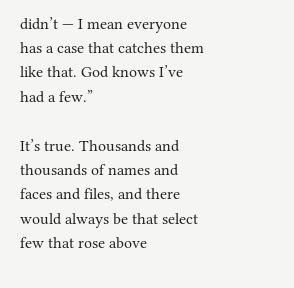didn’t — I mean everyone has a case that catches them like that. God knows I’ve had a few.”

It’s true. Thousands and thousands of names and faces and files, and there would always be that select few that rose above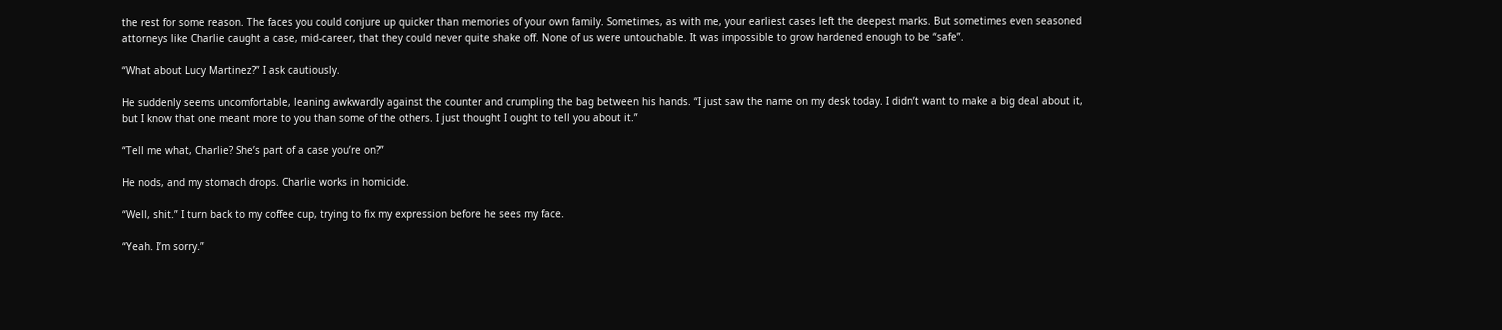the rest for some reason. The faces you could conjure up quicker than memories of your own family. Sometimes, as with me, your earliest cases left the deepest marks. But sometimes even seasoned attorneys like Charlie caught a case, mid-career, that they could never quite shake off. None of us were untouchable. It was impossible to grow hardened enough to be “safe”.

“What about Lucy Martinez?” I ask cautiously.

He suddenly seems uncomfortable, leaning awkwardly against the counter and crumpling the bag between his hands. “I just saw the name on my desk today. I didn’t want to make a big deal about it, but I know that one meant more to you than some of the others. I just thought I ought to tell you about it.”

“Tell me what, Charlie? She’s part of a case you’re on?”

He nods, and my stomach drops. Charlie works in homicide.

“Well, shit.” I turn back to my coffee cup, trying to fix my expression before he sees my face.

“Yeah. I’m sorry.”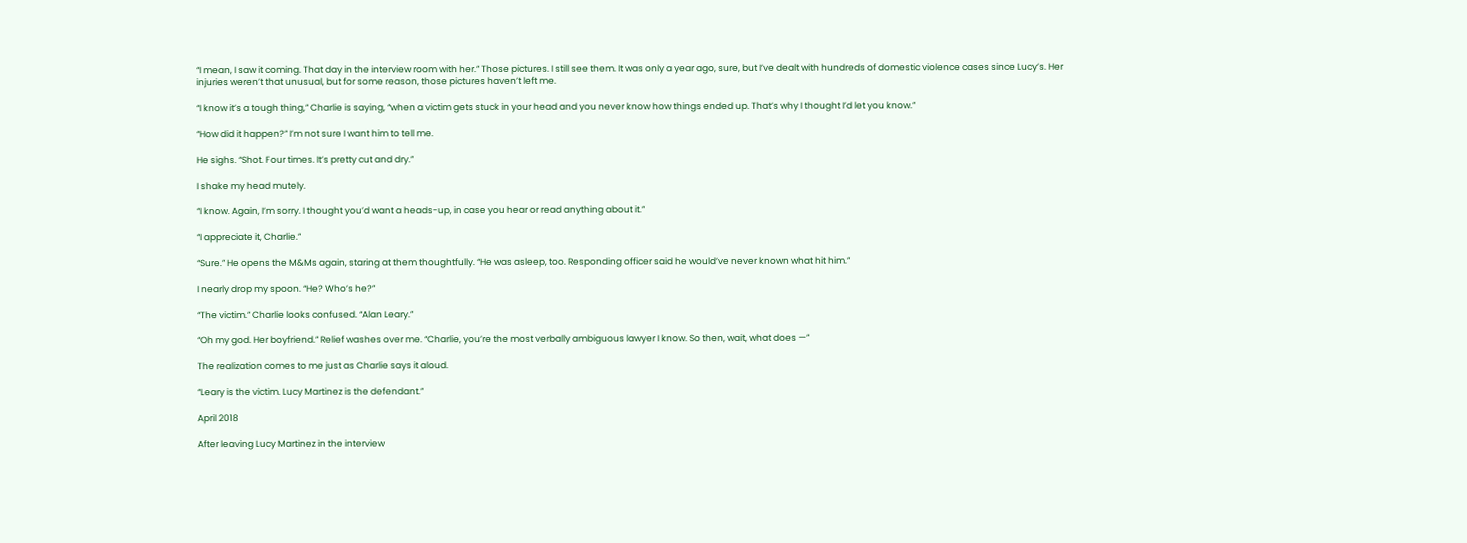“I mean, I saw it coming. That day in the interview room with her.” Those pictures. I still see them. It was only a year ago, sure, but I’ve dealt with hundreds of domestic violence cases since Lucy’s. Her injuries weren’t that unusual, but for some reason, those pictures haven’t left me.

“I know it’s a tough thing,” Charlie is saying, “when a victim gets stuck in your head and you never know how things ended up. That’s why I thought I’d let you know.”

“How did it happen?” I’m not sure I want him to tell me.

He sighs. “Shot. Four times. It’s pretty cut and dry.”

I shake my head mutely.

“I know. Again, I’m sorry. I thought you’d want a heads-up, in case you hear or read anything about it.”

“I appreciate it, Charlie.”

“Sure.” He opens the M&Ms again, staring at them thoughtfully. “He was asleep, too. Responding officer said he would’ve never known what hit him.”

I nearly drop my spoon. “He? Who’s he?”

“The victim.” Charlie looks confused. “Alan Leary.”

“Oh my god. Her boyfriend.” Relief washes over me. “Charlie, you’re the most verbally ambiguous lawyer I know. So then, wait, what does —”

The realization comes to me just as Charlie says it aloud.

“Leary is the victim. Lucy Martinez is the defendant.”

April 2018

After leaving Lucy Martinez in the interview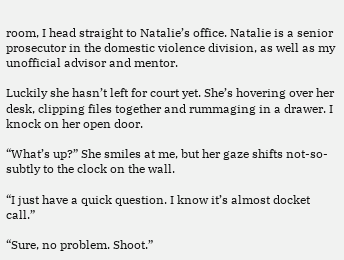room, I head straight to Natalie’s office. Natalie is a senior prosecutor in the domestic violence division, as well as my unofficial advisor and mentor.

Luckily she hasn’t left for court yet. She’s hovering over her desk, clipping files together and rummaging in a drawer. I knock on her open door.

“What’s up?” She smiles at me, but her gaze shifts not-so-subtly to the clock on the wall.

“I just have a quick question. I know it’s almost docket call.”

“Sure, no problem. Shoot.”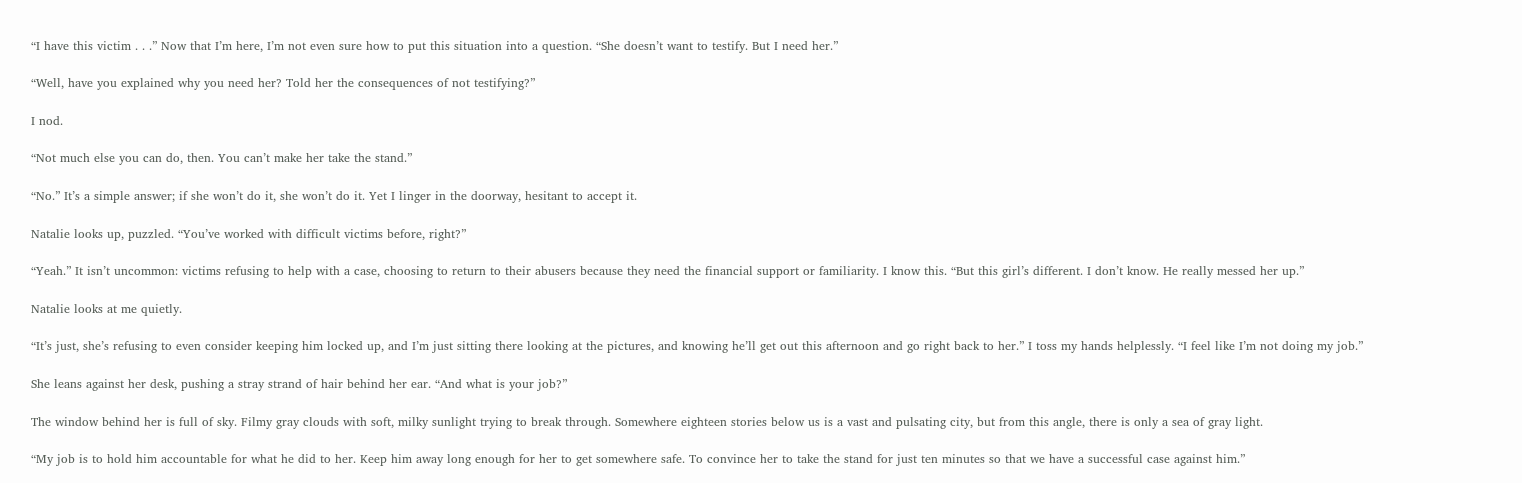“I have this victim . . .” Now that I’m here, I’m not even sure how to put this situation into a question. “She doesn’t want to testify. But I need her.”

“Well, have you explained why you need her? Told her the consequences of not testifying?”

I nod.

“Not much else you can do, then. You can’t make her take the stand.”

“No.” It’s a simple answer; if she won’t do it, she won’t do it. Yet I linger in the doorway, hesitant to accept it.

Natalie looks up, puzzled. “You’ve worked with difficult victims before, right?”

“Yeah.” It isn’t uncommon: victims refusing to help with a case, choosing to return to their abusers because they need the financial support or familiarity. I know this. “But this girl’s different. I don’t know. He really messed her up.”

Natalie looks at me quietly.

“It’s just, she’s refusing to even consider keeping him locked up, and I’m just sitting there looking at the pictures, and knowing he’ll get out this afternoon and go right back to her.” I toss my hands helplessly. “I feel like I’m not doing my job.”

She leans against her desk, pushing a stray strand of hair behind her ear. “And what is your job?”

The window behind her is full of sky. Filmy gray clouds with soft, milky sunlight trying to break through. Somewhere eighteen stories below us is a vast and pulsating city, but from this angle, there is only a sea of gray light.

“My job is to hold him accountable for what he did to her. Keep him away long enough for her to get somewhere safe. To convince her to take the stand for just ten minutes so that we have a successful case against him.”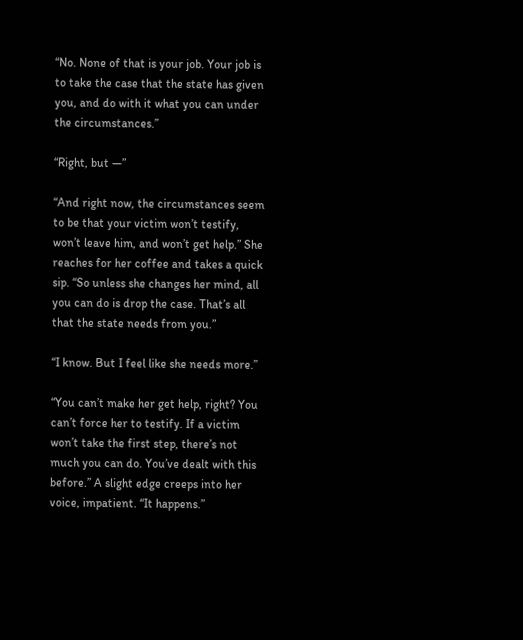“No. None of that is your job. Your job is to take the case that the state has given you, and do with it what you can under the circumstances.”

“Right, but —”

“And right now, the circumstances seem to be that your victim won’t testify, won’t leave him, and won’t get help.” She reaches for her coffee and takes a quick sip. “So unless she changes her mind, all you can do is drop the case. That’s all that the state needs from you.”

“I know. But I feel like she needs more.”

“You can’t make her get help, right? You can’t force her to testify. If a victim won’t take the first step, there’s not much you can do. You’ve dealt with this before.” A slight edge creeps into her voice, impatient. “It happens.”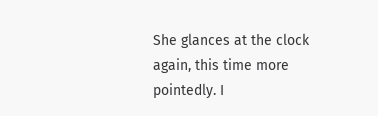She glances at the clock again, this time more pointedly. I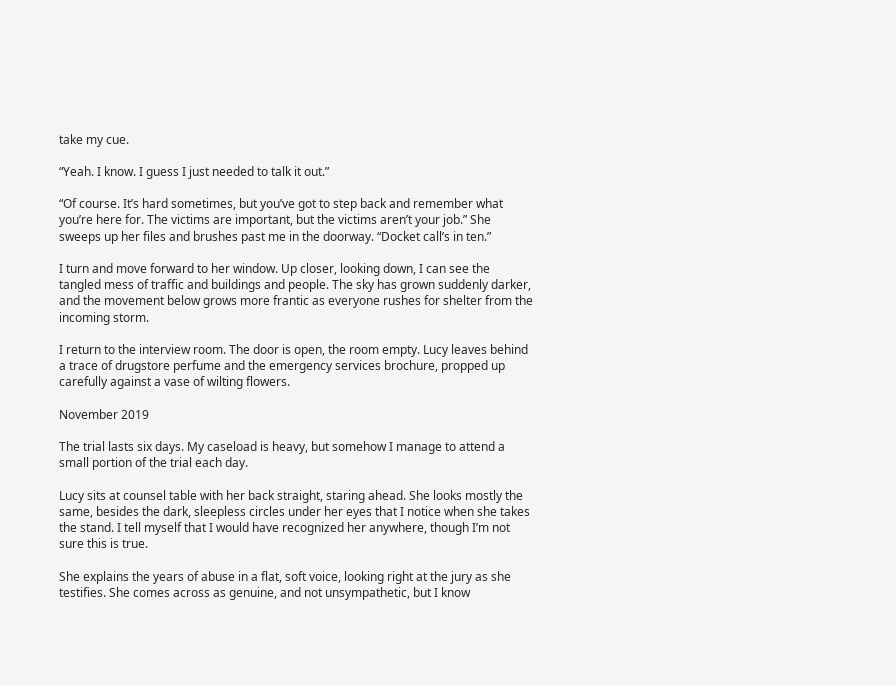take my cue.

“Yeah. I know. I guess I just needed to talk it out.”

“Of course. It’s hard sometimes, but you’ve got to step back and remember what you’re here for. The victims are important, but the victims aren’t your job.” She sweeps up her files and brushes past me in the doorway. “Docket call’s in ten.”

I turn and move forward to her window. Up closer, looking down, I can see the tangled mess of traffic and buildings and people. The sky has grown suddenly darker, and the movement below grows more frantic as everyone rushes for shelter from the incoming storm.

I return to the interview room. The door is open, the room empty. Lucy leaves behind a trace of drugstore perfume and the emergency services brochure, propped up carefully against a vase of wilting flowers.

November 2019

The trial lasts six days. My caseload is heavy, but somehow I manage to attend a small portion of the trial each day.

Lucy sits at counsel table with her back straight, staring ahead. She looks mostly the same, besides the dark, sleepless circles under her eyes that I notice when she takes the stand. I tell myself that I would have recognized her anywhere, though I’m not sure this is true.

She explains the years of abuse in a flat, soft voice, looking right at the jury as she testifies. She comes across as genuine, and not unsympathetic, but I know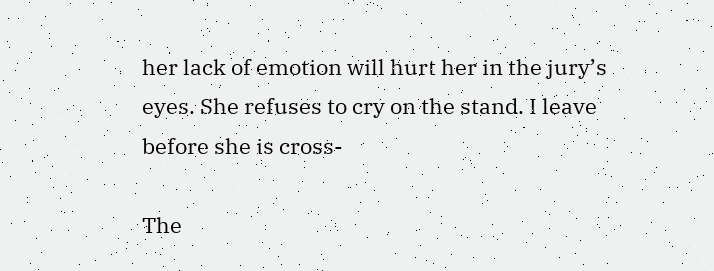her lack of emotion will hurt her in the jury’s eyes. She refuses to cry on the stand. I leave before she is cross-

The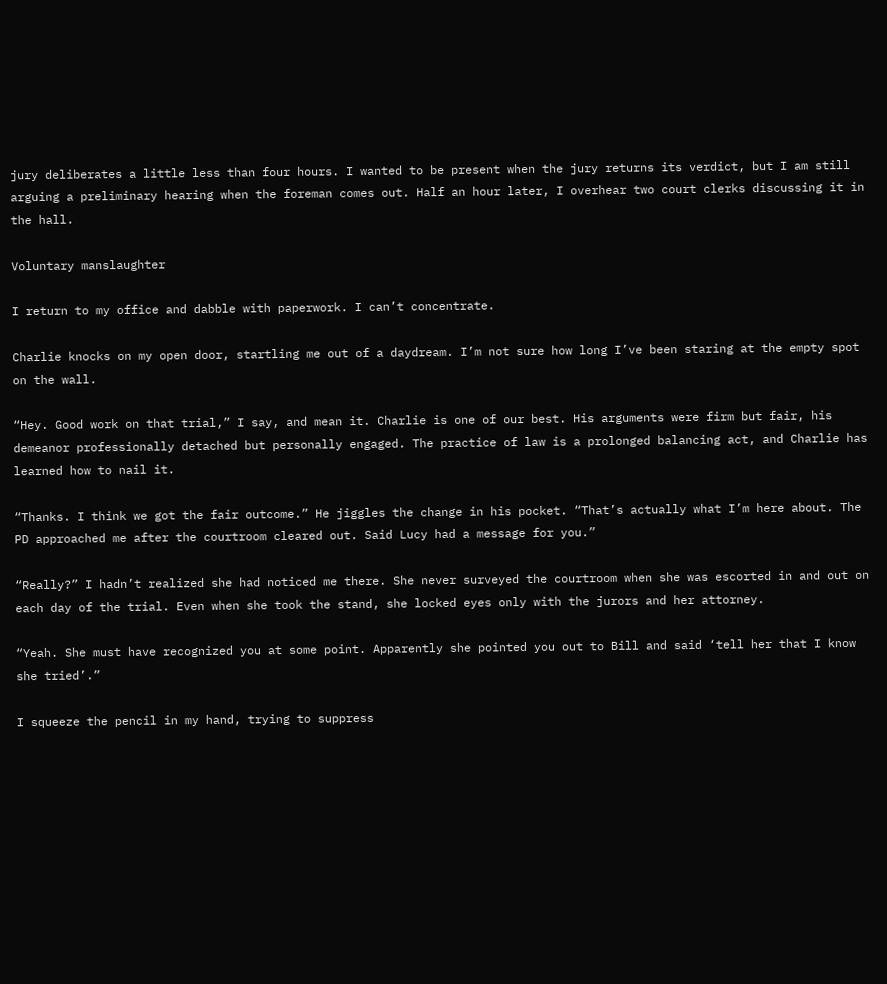jury deliberates a little less than four hours. I wanted to be present when the jury returns its verdict, but I am still arguing a preliminary hearing when the foreman comes out. Half an hour later, I overhear two court clerks discussing it in the hall.

Voluntary manslaughter

I return to my office and dabble with paperwork. I can’t concentrate.

Charlie knocks on my open door, startling me out of a daydream. I’m not sure how long I’ve been staring at the empty spot on the wall.

“Hey. Good work on that trial,” I say, and mean it. Charlie is one of our best. His arguments were firm but fair, his demeanor professionally detached but personally engaged. The practice of law is a prolonged balancing act, and Charlie has learned how to nail it.

“Thanks. I think we got the fair outcome.” He jiggles the change in his pocket. “That’s actually what I’m here about. The PD approached me after the courtroom cleared out. Said Lucy had a message for you.”

“Really?” I hadn’t realized she had noticed me there. She never surveyed the courtroom when she was escorted in and out on each day of the trial. Even when she took the stand, she locked eyes only with the jurors and her attorney.

“Yeah. She must have recognized you at some point. Apparently she pointed you out to Bill and said ‘tell her that I know she tried’.”

I squeeze the pencil in my hand, trying to suppress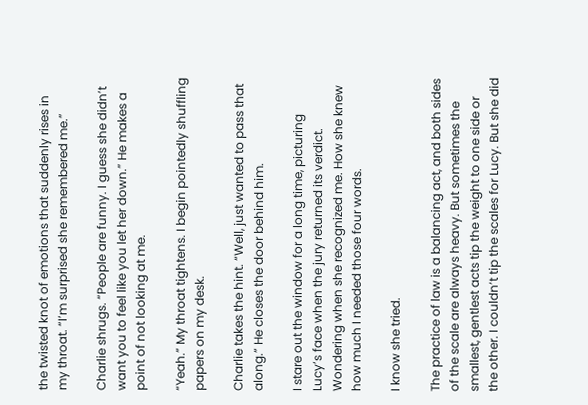the twisted knot of emotions that suddenly rises in my throat. “I’m surprised she remembered me.”

Charlie shrugs. “People are funny. I guess she didn’t want you to feel like you let her down.” He makes a point of not looking at me.

“Yeah.” My throat tightens. I begin pointedly shuffling papers on my desk.

Charlie takes the hint. “Well, just wanted to pass that along.” He closes the door behind him.

I stare out the window for a long time, picturing Lucy’s face when the jury returned its verdict. Wondering when she recognized me. How she knew how much I needed those four words.

I know she tried.

The practice of law is a balancing act, and both sides of the scale are always heavy. But sometimes the smallest, gentlest acts tip the weight to one side or the other. I couldn’t tip the scales for Lucy. But she did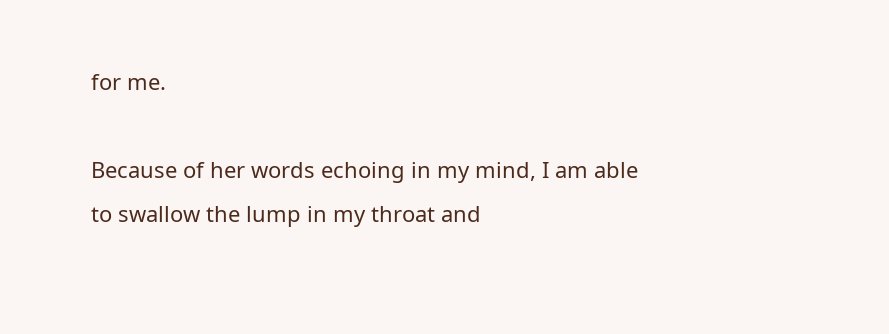for me.

Because of her words echoing in my mind, I am able to swallow the lump in my throat and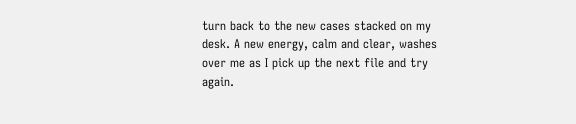turn back to the new cases stacked on my desk. A new energy, calm and clear, washes over me as I pick up the next file and try again.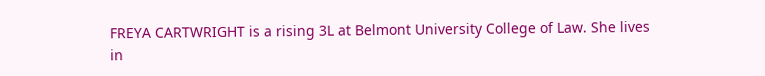FREYA CARTWRIGHT is a rising 3L at Belmont University College of Law. She lives in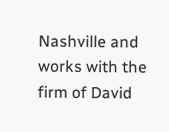Nashville and works with the firm of David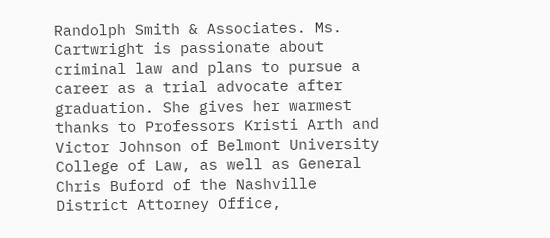Randolph Smith & Associates. Ms. Cartwright is passionate about criminal law and plans to pursue a career as a trial advocate after graduation. She gives her warmest thanks to Professors Kristi Arth and Victor Johnson of Belmont University College of Law, as well as General Chris Buford of the Nashville District Attorney Office,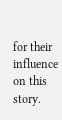for their influence on this story.